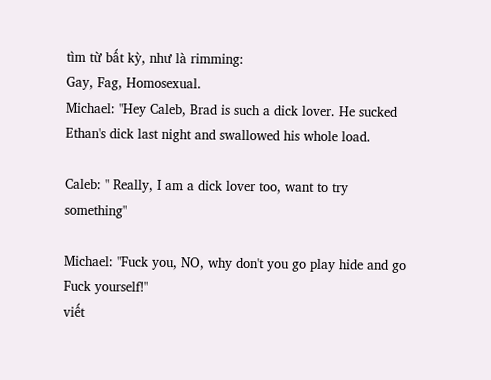tìm từ bất kỳ, như là rimming:
Gay, Fag, Homosexual.
Michael: "Hey Caleb, Brad is such a dick lover. He sucked Ethan's dick last night and swallowed his whole load.

Caleb: " Really, I am a dick lover too, want to try something"

Michael: "Fuck you, NO, why don't you go play hide and go Fuck yourself!"
viết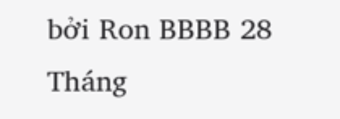bởi Ron BBBB 28 Tháng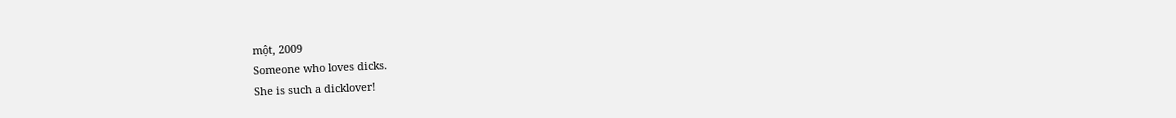một, 2009
Someone who loves dicks.
She is such a dicklover!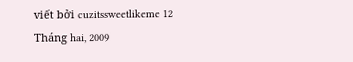viết bởi cuzitssweetlikeme 12 Tháng hai, 2009